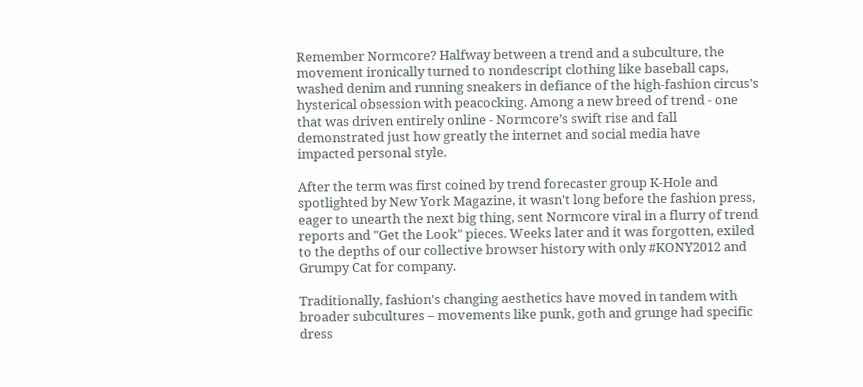Remember Normcore? Halfway between a trend and a subculture, the movement ironically turned to nondescript clothing like baseball caps, washed denim and running sneakers in defiance of the high-fashion circus’s hysterical obsession with peacocking. Among a new breed of trend - one that was driven entirely online - Normcore’s swift rise and fall demonstrated just how greatly the internet and social media have impacted personal style.

After the term was first coined by trend forecaster group K-Hole and spotlighted by New York Magazine, it wasn't long before the fashion press, eager to unearth the next big thing, sent Normcore viral in a flurry of trend reports and "Get the Look" pieces. Weeks later and it was forgotten, exiled to the depths of our collective browser history with only #KONY2012 and Grumpy Cat for company.

Traditionally, fashion's changing aesthetics have moved in tandem with broader subcultures – movements like punk, goth and grunge had specific dress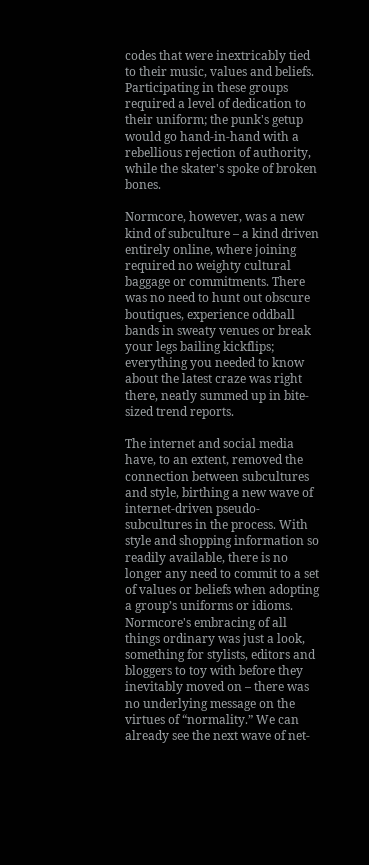codes that were inextricably tied to their music, values and beliefs. Participating in these groups required a level of dedication to their uniform; the punk's getup would go hand-in-hand with a rebellious rejection of authority, while the skater's spoke of broken bones.

Normcore, however, was a new kind of subculture – a kind driven entirely online, where joining required no weighty cultural baggage or commitments. There was no need to hunt out obscure boutiques, experience oddball bands in sweaty venues or break your legs bailing kickflips; everything you needed to know about the latest craze was right there, neatly summed up in bite-sized trend reports.

The internet and social media have, to an extent, removed the connection between subcultures and style, birthing a new wave of internet-driven pseudo-subcultures in the process. With style and shopping information so readily available, there is no longer any need to commit to a set of values or beliefs when adopting a group’s uniforms or idioms. Normcore's embracing of all things ordinary was just a look, something for stylists, editors and bloggers to toy with before they inevitably moved on – there was no underlying message on the virtues of “normality.” We can already see the next wave of net-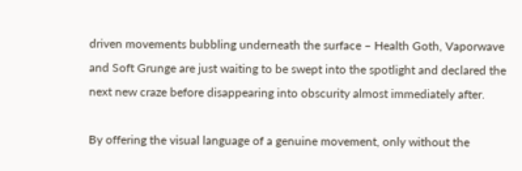driven movements bubbling underneath the surface – Health Goth, Vaporwave and Soft Grunge are just waiting to be swept into the spotlight and declared the next new craze before disappearing into obscurity almost immediately after.

By offering the visual language of a genuine movement, only without the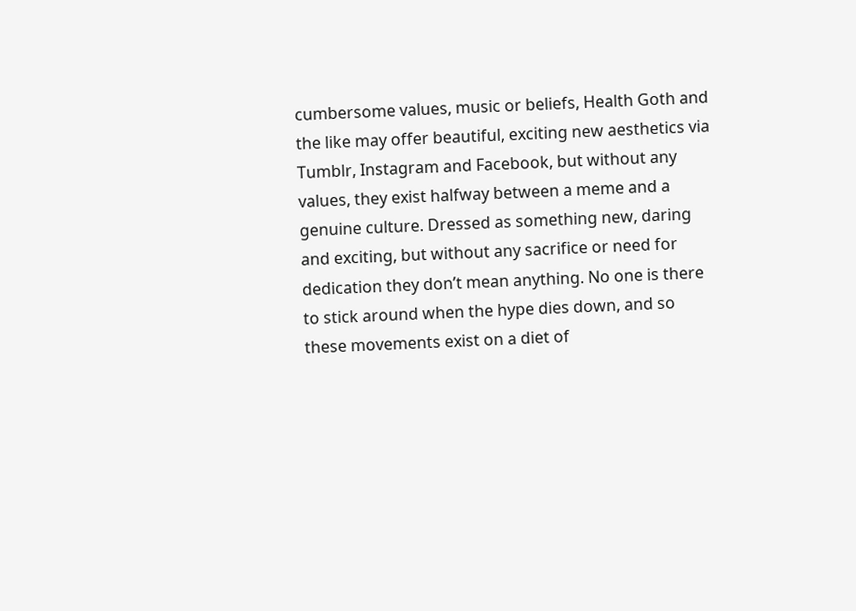cumbersome values, music or beliefs, Health Goth and the like may offer beautiful, exciting new aesthetics via Tumblr, Instagram and Facebook, but without any values, they exist halfway between a meme and a genuine culture. Dressed as something new, daring and exciting, but without any sacrifice or need for dedication they don’t mean anything. No one is there to stick around when the hype dies down, and so these movements exist on a diet of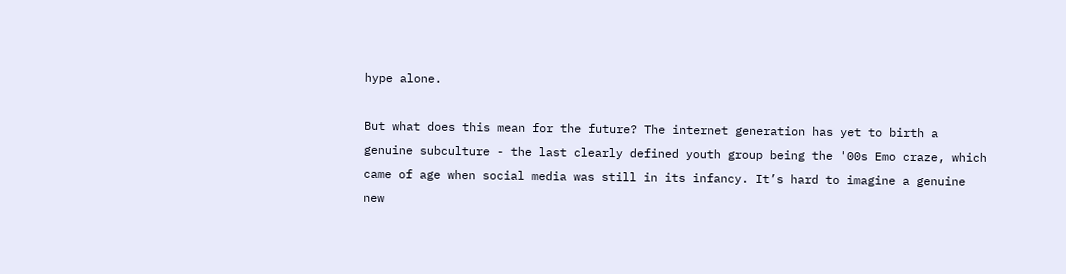hype alone.

But what does this mean for the future? The internet generation has yet to birth a genuine subculture - the last clearly defined youth group being the '00s Emo craze, which came of age when social media was still in its infancy. It’s hard to imagine a genuine new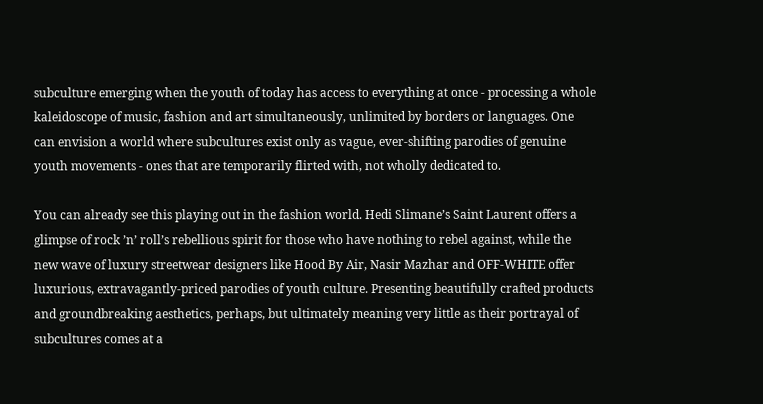subculture emerging when the youth of today has access to everything at once - processing a whole kaleidoscope of music, fashion and art simultaneously, unlimited by borders or languages. One can envision a world where subcultures exist only as vague, ever-shifting parodies of genuine youth movements - ones that are temporarily flirted with, not wholly dedicated to.

You can already see this playing out in the fashion world. Hedi Slimane’s Saint Laurent offers a glimpse of rock ’n’ roll’s rebellious spirit for those who have nothing to rebel against, while the new wave of luxury streetwear designers like Hood By Air, Nasir Mazhar and OFF-WHITE offer luxurious, extravagantly-priced parodies of youth culture. Presenting beautifully crafted products and groundbreaking aesthetics, perhaps, but ultimately meaning very little as their portrayal of subcultures comes at a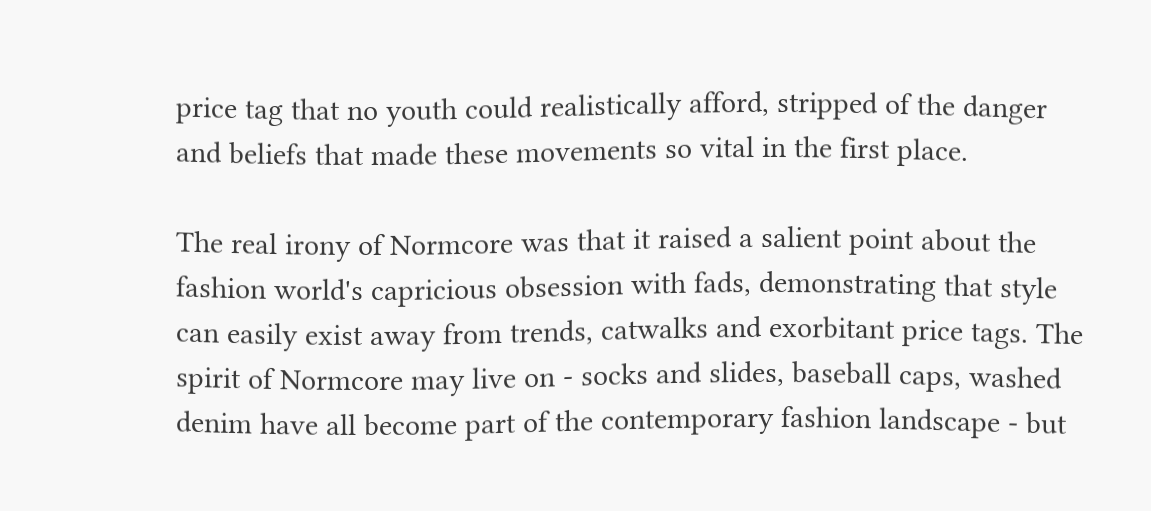price tag that no youth could realistically afford, stripped of the danger and beliefs that made these movements so vital in the first place.

The real irony of Normcore was that it raised a salient point about the fashion world's capricious obsession with fads, demonstrating that style can easily exist away from trends, catwalks and exorbitant price tags. The spirit of Normcore may live on - socks and slides, baseball caps, washed denim have all become part of the contemporary fashion landscape - but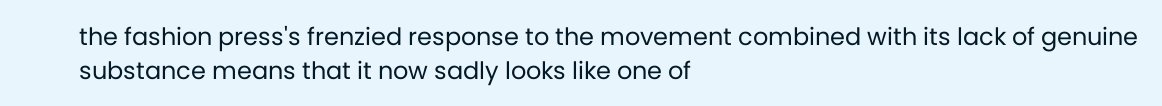the fashion press's frenzied response to the movement combined with its lack of genuine substance means that it now sadly looks like one of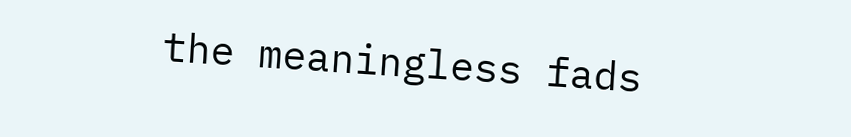the meaningless fads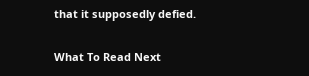that it supposedly defied.

What To Read Next